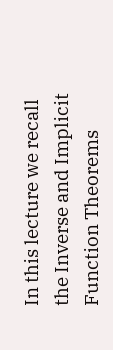In this lecture we recall the Inverse and Implicit Function Theorems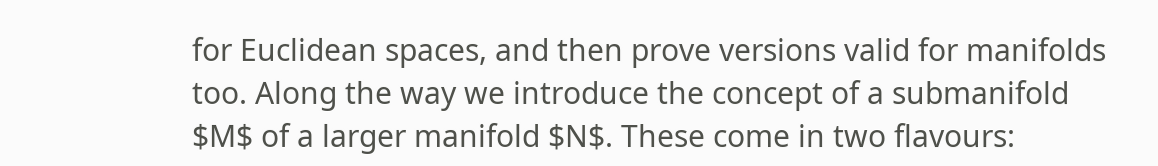for Euclidean spaces, and then prove versions valid for manifolds too. Along the way we introduce the concept of a submanifold $M$ of a larger manifold $N$. These come in two flavours: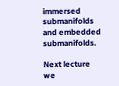immersed submanifolds and embedded submanifolds.

Next lecture we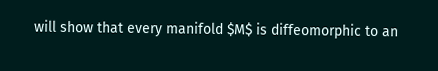will show that every manifold $M$ is diffeomorphic to an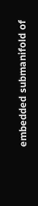embedded submanifold of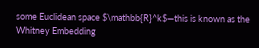some Euclidean space $\mathbb{R}^k$—this is known as the Whitney Embedding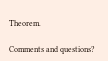Theorem.

Comments and questions?